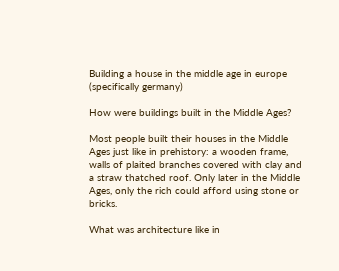Building a house in the middle age in europe (specifically germany)

How were buildings built in the Middle Ages?

Most people built their houses in the Middle Ages just like in prehistory: a wooden frame, walls of plaited branches covered with clay and a straw thatched roof. Only later in the Middle Ages, only the rich could afford using stone or bricks.

What was architecture like in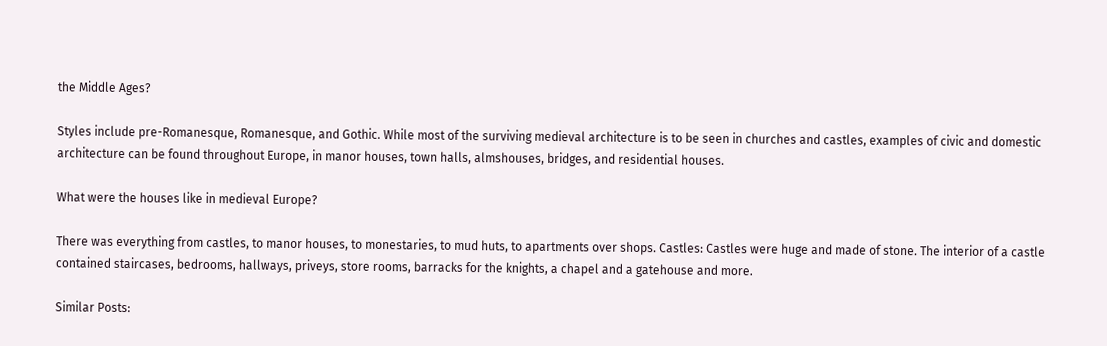the Middle Ages?

Styles include pre-Romanesque, Romanesque, and Gothic. While most of the surviving medieval architecture is to be seen in churches and castles, examples of civic and domestic architecture can be found throughout Europe, in manor houses, town halls, almshouses, bridges, and residential houses.

What were the houses like in medieval Europe?

There was everything from castles, to manor houses, to monestaries, to mud huts, to apartments over shops. Castles: Castles were huge and made of stone. The interior of a castle contained staircases, bedrooms, hallways, priveys, store rooms, barracks for the knights, a chapel and a gatehouse and more.

Similar Posts: